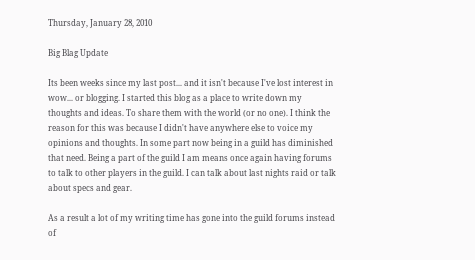Thursday, January 28, 2010

Big Blag Update

Its been weeks since my last post... and it isn't because I've lost interest in wow... or blogging. I started this blog as a place to write down my thoughts and ideas. To share them with the world (or no one). I think the reason for this was because I didn't have anywhere else to voice my opinions and thoughts. In some part now being in a guild has diminished that need. Being a part of the guild I am means once again having forums to talk to other players in the guild. I can talk about last nights raid or talk about specs and gear.

As a result a lot of my writing time has gone into the guild forums instead of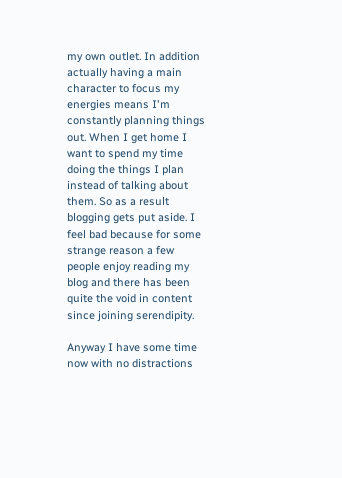my own outlet. In addition actually having a main character to focus my energies means I'm constantly planning things out. When I get home I want to spend my time doing the things I plan instead of talking about them. So as a result blogging gets put aside. I feel bad because for some strange reason a few people enjoy reading my blog and there has been quite the void in content since joining serendipity.

Anyway I have some time now with no distractions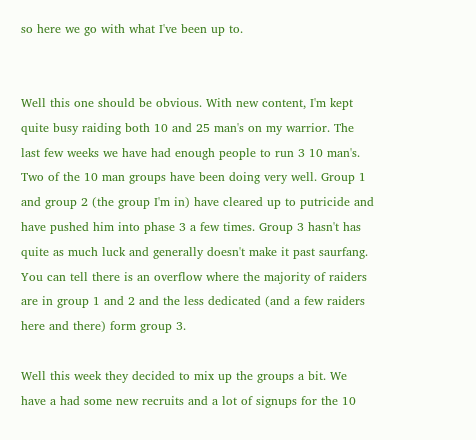so here we go with what I've been up to.


Well this one should be obvious. With new content, I'm kept quite busy raiding both 10 and 25 man's on my warrior. The last few weeks we have had enough people to run 3 10 man's. Two of the 10 man groups have been doing very well. Group 1 and group 2 (the group I'm in) have cleared up to putricide and have pushed him into phase 3 a few times. Group 3 hasn't has quite as much luck and generally doesn't make it past saurfang. You can tell there is an overflow where the majority of raiders are in group 1 and 2 and the less dedicated (and a few raiders here and there) form group 3.

Well this week they decided to mix up the groups a bit. We have a had some new recruits and a lot of signups for the 10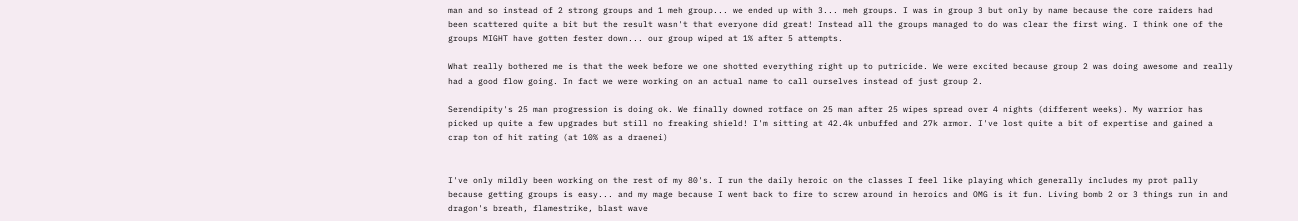man and so instead of 2 strong groups and 1 meh group... we ended up with 3... meh groups. I was in group 3 but only by name because the core raiders had been scattered quite a bit but the result wasn't that everyone did great! Instead all the groups managed to do was clear the first wing. I think one of the groups MIGHT have gotten fester down... our group wiped at 1% after 5 attempts.

What really bothered me is that the week before we one shotted everything right up to putricide. We were excited because group 2 was doing awesome and really had a good flow going. In fact we were working on an actual name to call ourselves instead of just group 2.

Serendipity's 25 man progression is doing ok. We finally downed rotface on 25 man after 25 wipes spread over 4 nights (different weeks). My warrior has picked up quite a few upgrades but still no freaking shield! I'm sitting at 42.4k unbuffed and 27k armor. I've lost quite a bit of expertise and gained a crap ton of hit rating (at 10% as a draenei)


I've only mildly been working on the rest of my 80's. I run the daily heroic on the classes I feel like playing which generally includes my prot pally because getting groups is easy... and my mage because I went back to fire to screw around in heroics and OMG is it fun. Living bomb 2 or 3 things run in and dragon's breath, flamestrike, blast wave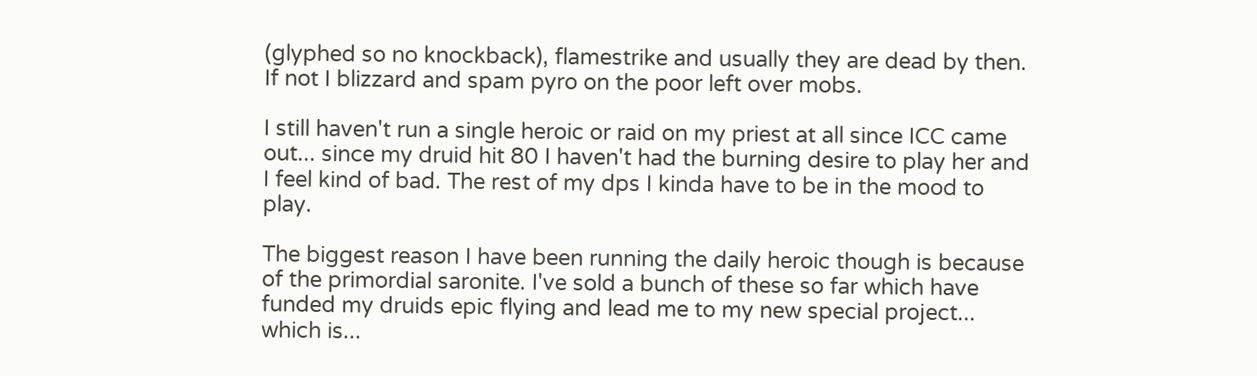(glyphed so no knockback), flamestrike and usually they are dead by then. If not I blizzard and spam pyro on the poor left over mobs.

I still haven't run a single heroic or raid on my priest at all since ICC came out... since my druid hit 80 I haven't had the burning desire to play her and I feel kind of bad. The rest of my dps I kinda have to be in the mood to play.

The biggest reason I have been running the daily heroic though is because of the primordial saronite. I've sold a bunch of these so far which have funded my druids epic flying and lead me to my new special project... which is...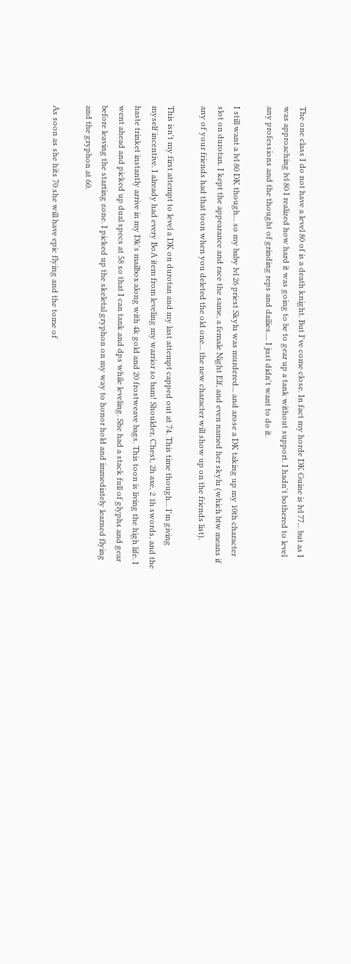The one class I do not have a level 80 of is a death knight. But I've come close. In fact my horde DK Guine is lvl 77... but as I was approaching lvl 80 I realized how hard it was going to be to gear up a tank without support. I hadn't bothered to level any professions and the thought of grinding reps and dailies.... I just didn't want to do it.

I still want a lvl 80 DK though... so my baby lvl 26 priest Skylu was murdered... and arose a DK taking up my 10th character slot on durotan. I kept the appearance and race the same, a female Night Elf, and even named her skylu (which btw means if any of your friends had that toon when you deleted the old one... the new character will show up on the friends list).

This isn't my first attempt to level a DK on durotan and my last attempt capped out at 74. This time though... I'm giving myself incentive. I already had every BoA item from leveling my warrior so bam! Shoulder, Chest, 2h axe, 2 1h swords, and the haste trinket instantly arrive in my Dk's mailbox along with 4k gold and 20 frostweave bags. This toon is living the high life. I went ahead and picked up dual specs at 58 so that I can tank and dps while leveling. She had a stack full of glyphs and gear before leaving the starting zone. I picked up the skeletal gryphon on my way to honor hold and immediately learned flying and the gryphon at 60.

As soon as she hits 70 she will have epic flying and the tome of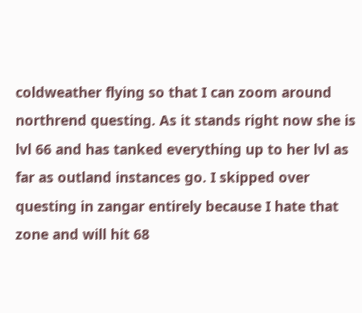coldweather flying so that I can zoom around northrend questing. As it stands right now she is lvl 66 and has tanked everything up to her lvl as far as outland instances go. I skipped over questing in zangar entirely because I hate that zone and will hit 68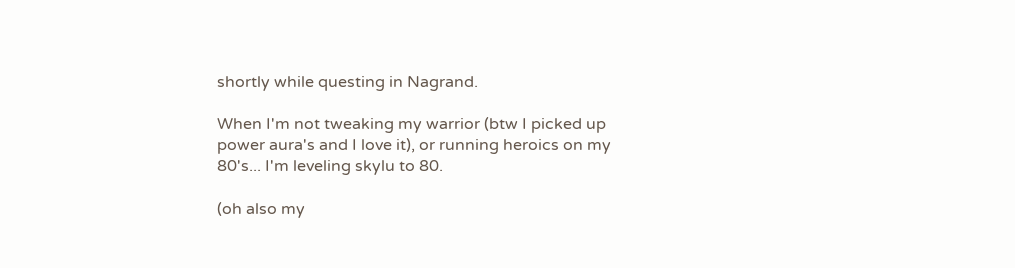shortly while questing in Nagrand.

When I'm not tweaking my warrior (btw I picked up power aura's and I love it), or running heroics on my 80's... I'm leveling skylu to 80.

(oh also my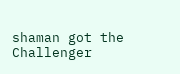shaman got the Challenger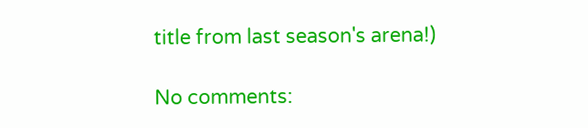title from last season's arena!)

No comments: